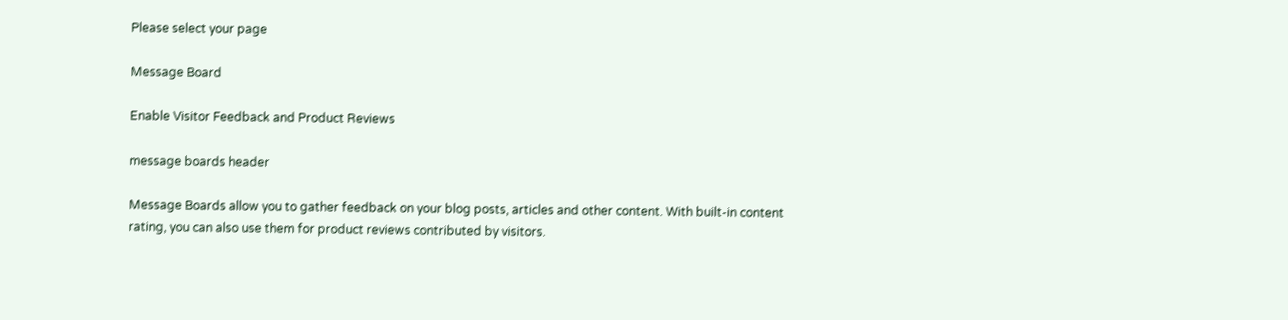Please select your page

Message Board

Enable Visitor Feedback and Product Reviews

message boards header

Message Boards allow you to gather feedback on your blog posts, articles and other content. With built-in content rating, you can also use them for product reviews contributed by visitors.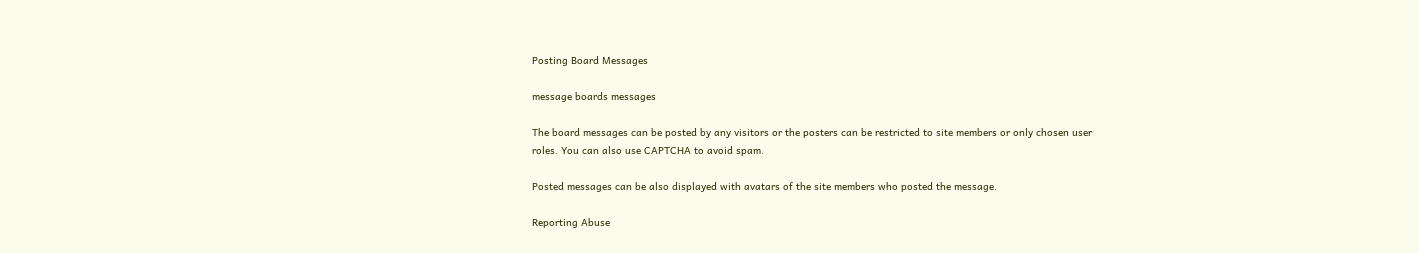Posting Board Messages

message boards messages

The board messages can be posted by any visitors or the posters can be restricted to site members or only chosen user roles. You can also use CAPTCHA to avoid spam.

Posted messages can be also displayed with avatars of the site members who posted the message.

Reporting Abuse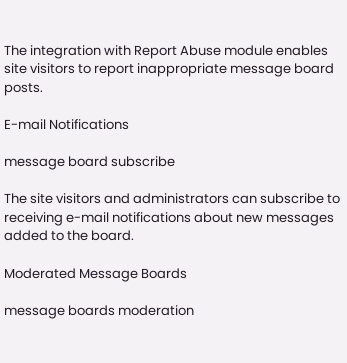The integration with Report Abuse module enables site visitors to report inappropriate message board posts.

E-mail Notifications

message board subscribe

The site visitors and administrators can subscribe to receiving e-mail notifications about new messages added to the board.

Moderated Message Boards

message boards moderation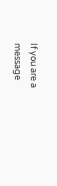If you are a message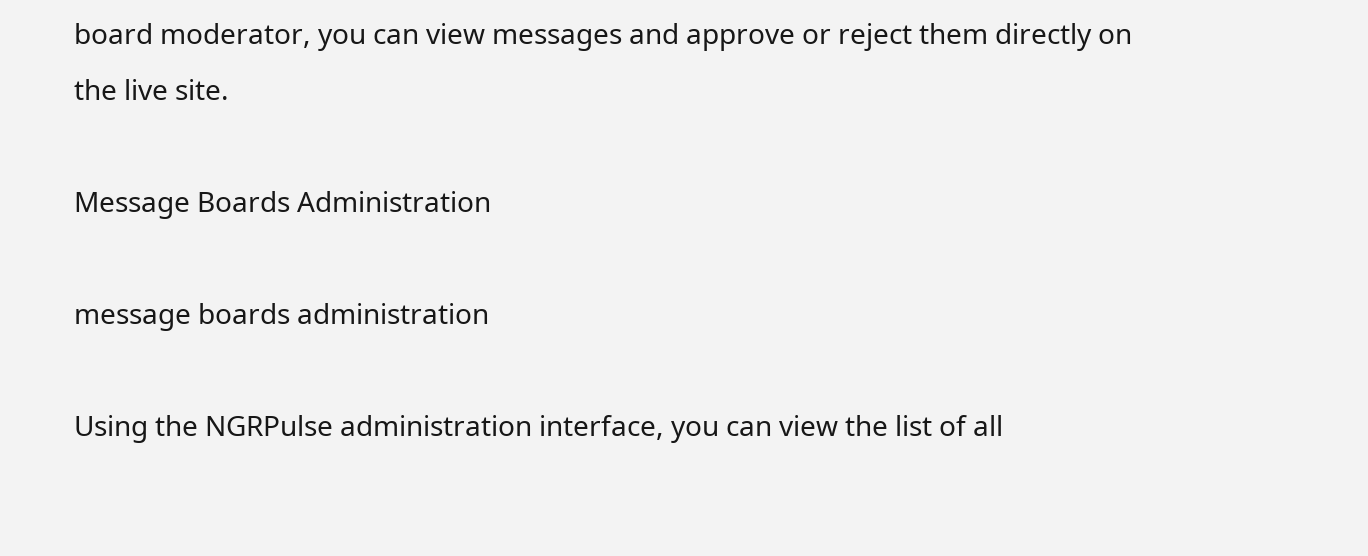board moderator, you can view messages and approve or reject them directly on the live site.

Message Boards Administration

message boards administration

Using the NGRPulse administration interface, you can view the list of all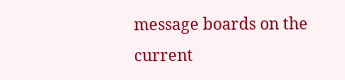message boards on the current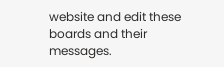website and edit these boards and their messages.